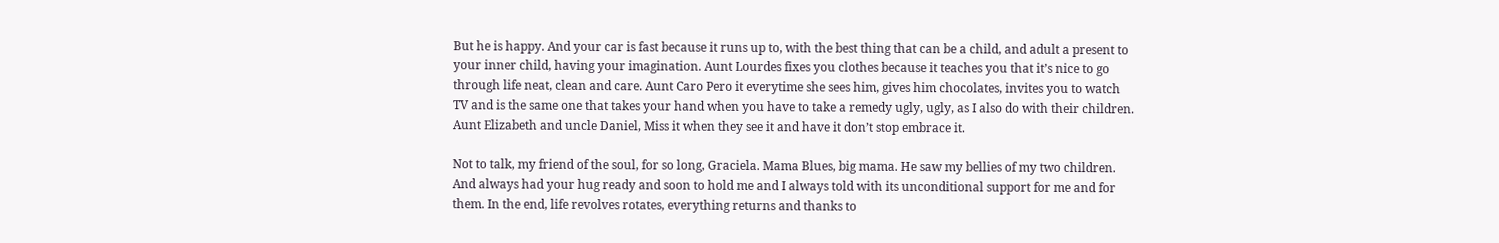But he is happy. And your car is fast because it runs up to, with the best thing that can be a child, and adult a present to your inner child, having your imagination. Aunt Lourdes fixes you clothes because it teaches you that it’s nice to go through life neat, clean and care. Aunt Caro Pero it everytime she sees him, gives him chocolates, invites you to watch TV and is the same one that takes your hand when you have to take a remedy ugly, ugly, as I also do with their children. Aunt Elizabeth and uncle Daniel, Miss it when they see it and have it don’t stop embrace it.

Not to talk, my friend of the soul, for so long, Graciela. Mama Blues, big mama. He saw my bellies of my two children. And always had your hug ready and soon to hold me and I always told with its unconditional support for me and for them. In the end, life revolves rotates, everything returns and thanks to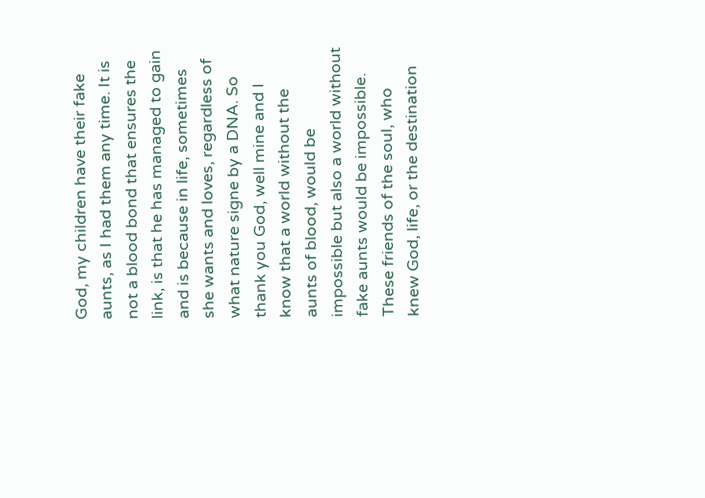God, my children have their fake aunts, as I had them any time. It is not a blood bond that ensures the link, is that he has managed to gain and is because in life, sometimes she wants and loves, regardless of what nature signe by a DNA. So thank you God, well mine and I know that a world without the aunts of blood, would be impossible but also a world without fake aunts would be impossible. These friends of the soul, who knew God, life, or the destination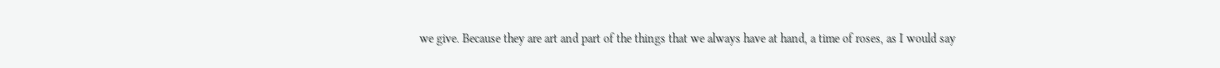we give. Because they are art and part of the things that we always have at hand, a time of roses, as I would say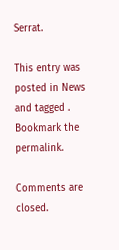Serrat.

This entry was posted in News and tagged . Bookmark the permalink.

Comments are closed.